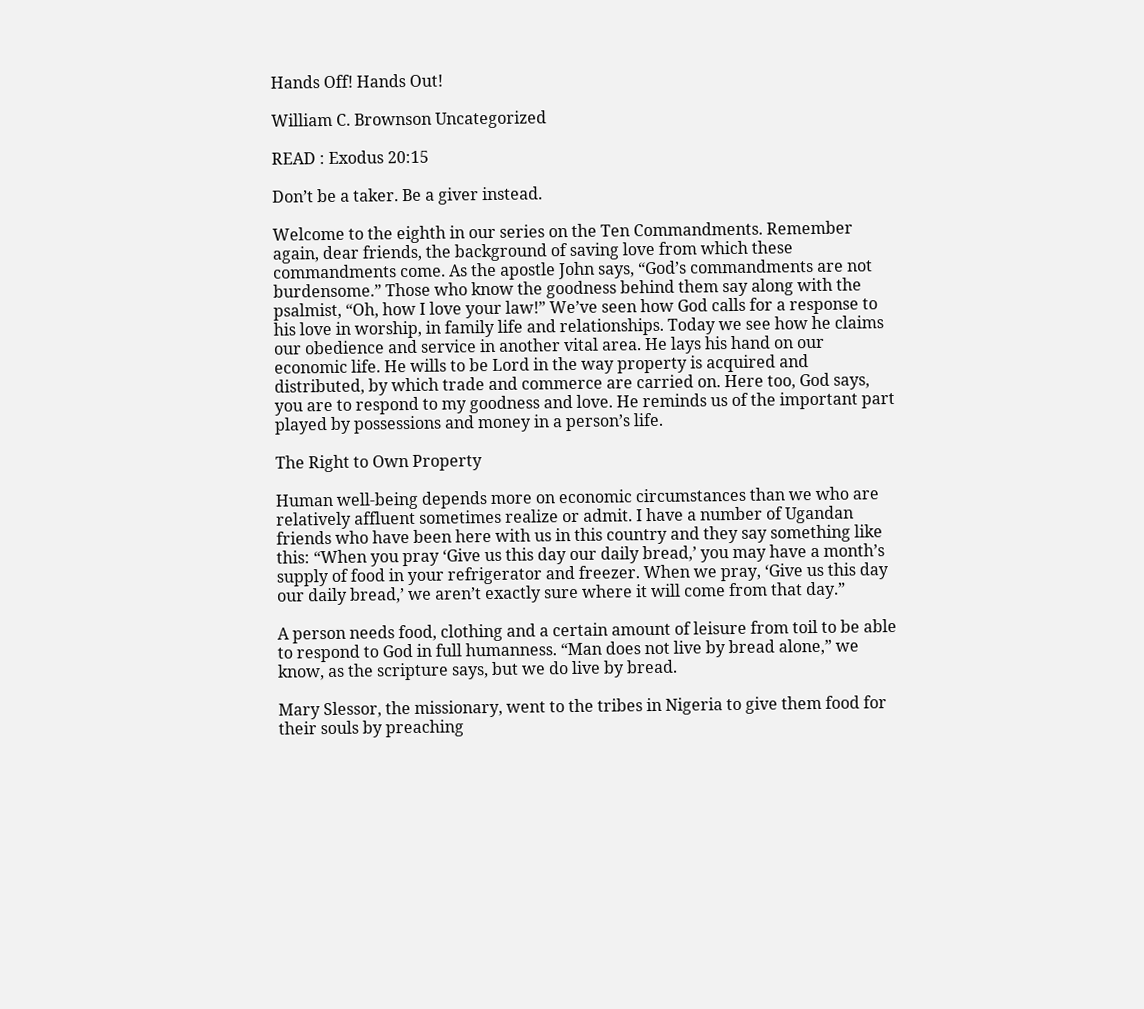Hands Off! Hands Out!

William C. Brownson Uncategorized

READ : Exodus 20:15

Don’t be a taker. Be a giver instead.

Welcome to the eighth in our series on the Ten Commandments. Remember again, dear friends, the background of saving love from which these commandments come. As the apostle John says, “God’s commandments are not burdensome.” Those who know the goodness behind them say along with the psalmist, “Oh, how I love your law!” We’ve seen how God calls for a response to his love in worship, in family life and relationships. Today we see how he claims our obedience and service in another vital area. He lays his hand on our economic life. He wills to be Lord in the way property is acquired and distributed, by which trade and commerce are carried on. Here too, God says, you are to respond to my goodness and love. He reminds us of the important part played by possessions and money in a person’s life.

The Right to Own Property

Human well-being depends more on economic circumstances than we who are relatively affluent sometimes realize or admit. I have a number of Ugandan friends who have been here with us in this country and they say something like this: “When you pray ‘Give us this day our daily bread,’ you may have a month’s supply of food in your refrigerator and freezer. When we pray, ‘Give us this day our daily bread,’ we aren’t exactly sure where it will come from that day.”

A person needs food, clothing and a certain amount of leisure from toil to be able to respond to God in full humanness. “Man does not live by bread alone,” we know, as the scripture says, but we do live by bread.

Mary Slessor, the missionary, went to the tribes in Nigeria to give them food for their souls by preaching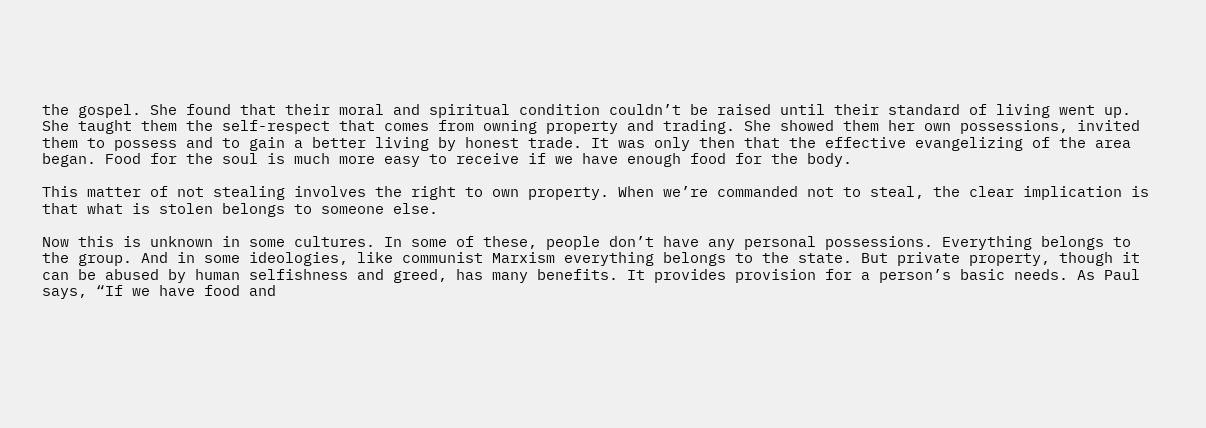the gospel. She found that their moral and spiritual condition couldn’t be raised until their standard of living went up. She taught them the self-respect that comes from owning property and trading. She showed them her own possessions, invited them to possess and to gain a better living by honest trade. It was only then that the effective evangelizing of the area began. Food for the soul is much more easy to receive if we have enough food for the body.

This matter of not stealing involves the right to own property. When we’re commanded not to steal, the clear implication is that what is stolen belongs to someone else.

Now this is unknown in some cultures. In some of these, people don’t have any personal possessions. Everything belongs to the group. And in some ideologies, like communist Marxism everything belongs to the state. But private property, though it can be abused by human selfishness and greed, has many benefits. It provides provision for a person’s basic needs. As Paul says, “If we have food and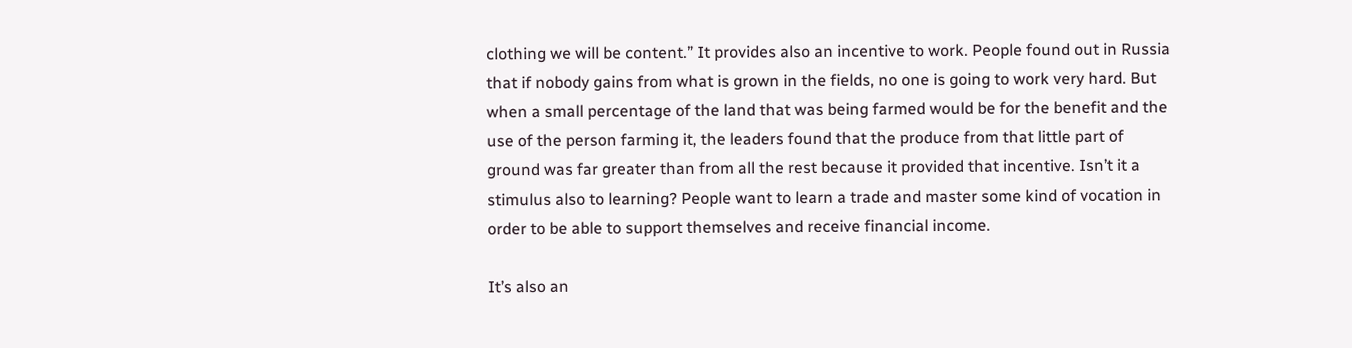clothing we will be content.” It provides also an incentive to work. People found out in Russia that if nobody gains from what is grown in the fields, no one is going to work very hard. But when a small percentage of the land that was being farmed would be for the benefit and the use of the person farming it, the leaders found that the produce from that little part of ground was far greater than from all the rest because it provided that incentive. Isn’t it a stimulus also to learning? People want to learn a trade and master some kind of vocation in order to be able to support themselves and receive financial income.

It’s also an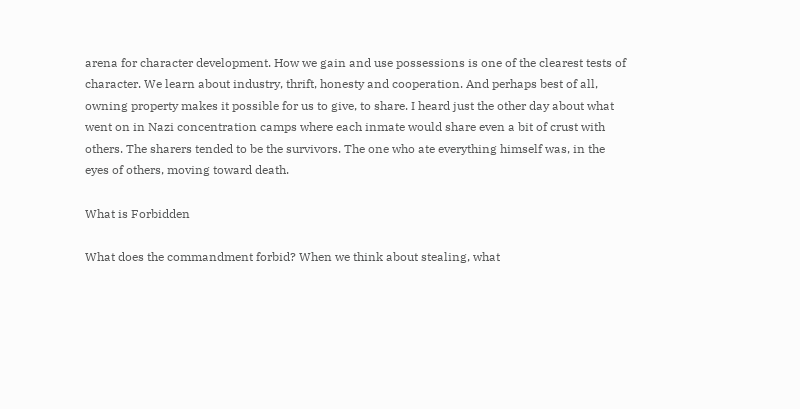arena for character development. How we gain and use possessions is one of the clearest tests of character. We learn about industry, thrift, honesty and cooperation. And perhaps best of all, owning property makes it possible for us to give, to share. I heard just the other day about what went on in Nazi concentration camps where each inmate would share even a bit of crust with others. The sharers tended to be the survivors. The one who ate everything himself was, in the eyes of others, moving toward death.

What is Forbidden

What does the commandment forbid? When we think about stealing, what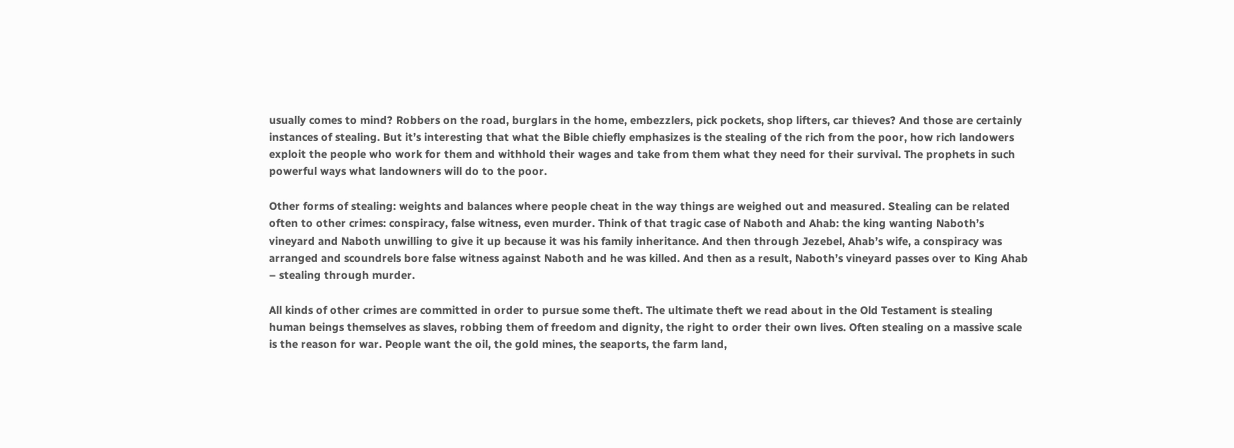usually comes to mind? Robbers on the road, burglars in the home, embezzlers, pick pockets, shop lifters, car thieves? And those are certainly instances of stealing. But it’s interesting that what the Bible chiefly emphasizes is the stealing of the rich from the poor, how rich landowers exploit the people who work for them and withhold their wages and take from them what they need for their survival. The prophets in such powerful ways what landowners will do to the poor.

Other forms of stealing: weights and balances where people cheat in the way things are weighed out and measured. Stealing can be related often to other crimes: conspiracy, false witness, even murder. Think of that tragic case of Naboth and Ahab: the king wanting Naboth’s vineyard and Naboth unwilling to give it up because it was his family inheritance. And then through Jezebel, Ahab’s wife, a conspiracy was arranged and scoundrels bore false witness against Naboth and he was killed. And then as a result, Naboth’s vineyard passes over to King Ahab – stealing through murder.

All kinds of other crimes are committed in order to pursue some theft. The ultimate theft we read about in the Old Testament is stealing human beings themselves as slaves, robbing them of freedom and dignity, the right to order their own lives. Often stealing on a massive scale is the reason for war. People want the oil, the gold mines, the seaports, the farm land,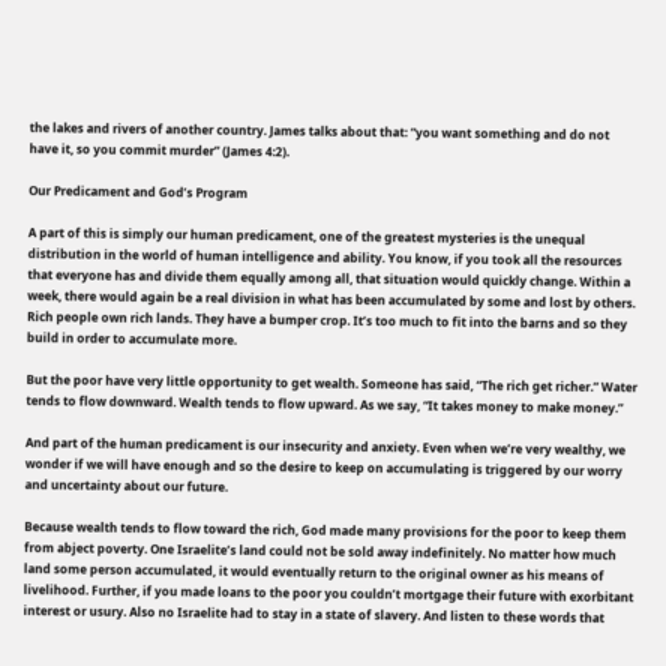the lakes and rivers of another country. James talks about that: “you want something and do not have it, so you commit murder” (James 4:2).

Our Predicament and God’s Program

A part of this is simply our human predicament, one of the greatest mysteries is the unequal distribution in the world of human intelligence and ability. You know, if you took all the resources that everyone has and divide them equally among all, that situation would quickly change. Within a week, there would again be a real division in what has been accumulated by some and lost by others. Rich people own rich lands. They have a bumper crop. It’s too much to fit into the barns and so they build in order to accumulate more.

But the poor have very little opportunity to get wealth. Someone has said, “The rich get richer.” Water tends to flow downward. Wealth tends to flow upward. As we say, “It takes money to make money.”

And part of the human predicament is our insecurity and anxiety. Even when we’re very wealthy, we wonder if we will have enough and so the desire to keep on accumulating is triggered by our worry and uncertainty about our future.

Because wealth tends to flow toward the rich, God made many provisions for the poor to keep them from abject poverty. One Israelite’s land could not be sold away indefinitely. No matter how much land some person accumulated, it would eventually return to the original owner as his means of livelihood. Further, if you made loans to the poor you couldn’t mortgage their future with exorbitant interest or usury. Also no Israelite had to stay in a state of slavery. And listen to these words that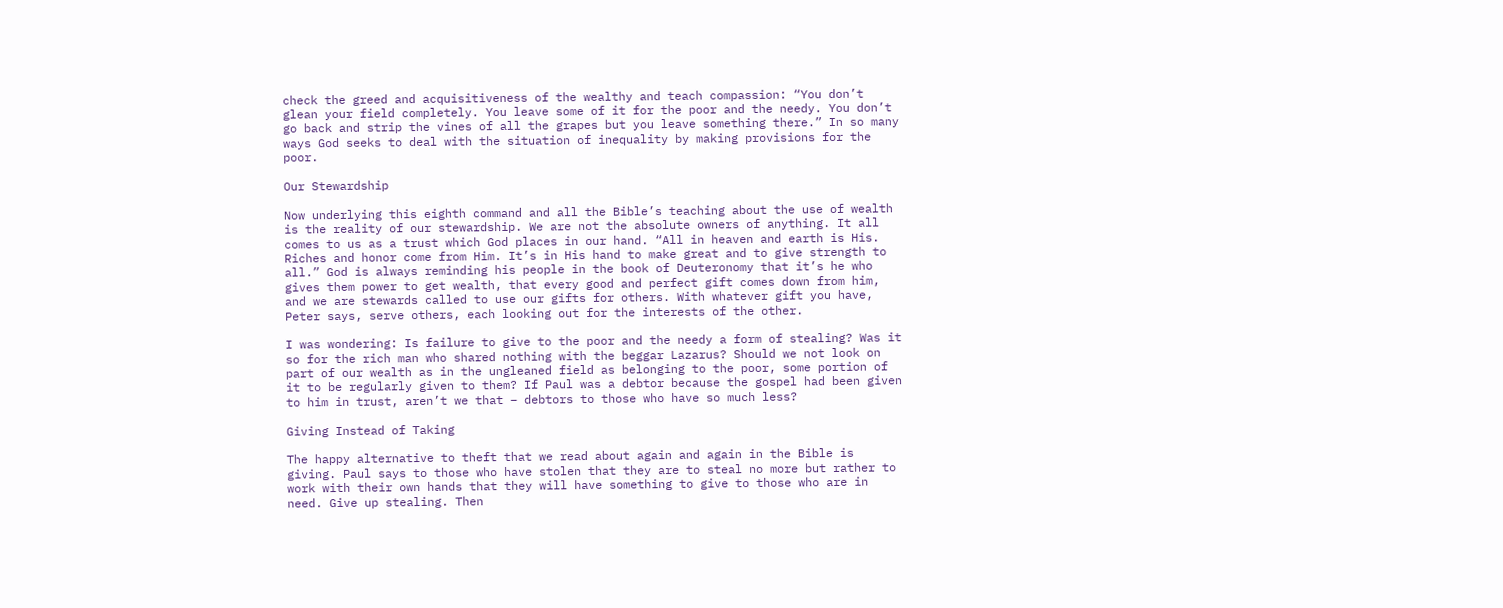check the greed and acquisitiveness of the wealthy and teach compassion: “You don’t glean your field completely. You leave some of it for the poor and the needy. You don’t go back and strip the vines of all the grapes but you leave something there.” In so many ways God seeks to deal with the situation of inequality by making provisions for the poor.

Our Stewardship

Now underlying this eighth command and all the Bible’s teaching about the use of wealth is the reality of our stewardship. We are not the absolute owners of anything. It all comes to us as a trust which God places in our hand. “All in heaven and earth is His. Riches and honor come from Him. It’s in His hand to make great and to give strength to all.” God is always reminding his people in the book of Deuteronomy that it’s he who gives them power to get wealth, that every good and perfect gift comes down from him, and we are stewards called to use our gifts for others. With whatever gift you have, Peter says, serve others, each looking out for the interests of the other.

I was wondering: Is failure to give to the poor and the needy a form of stealing? Was it so for the rich man who shared nothing with the beggar Lazarus? Should we not look on part of our wealth as in the ungleaned field as belonging to the poor, some portion of it to be regularly given to them? If Paul was a debtor because the gospel had been given to him in trust, aren’t we that – debtors to those who have so much less?

Giving Instead of Taking

The happy alternative to theft that we read about again and again in the Bible is giving. Paul says to those who have stolen that they are to steal no more but rather to work with their own hands that they will have something to give to those who are in need. Give up stealing. Then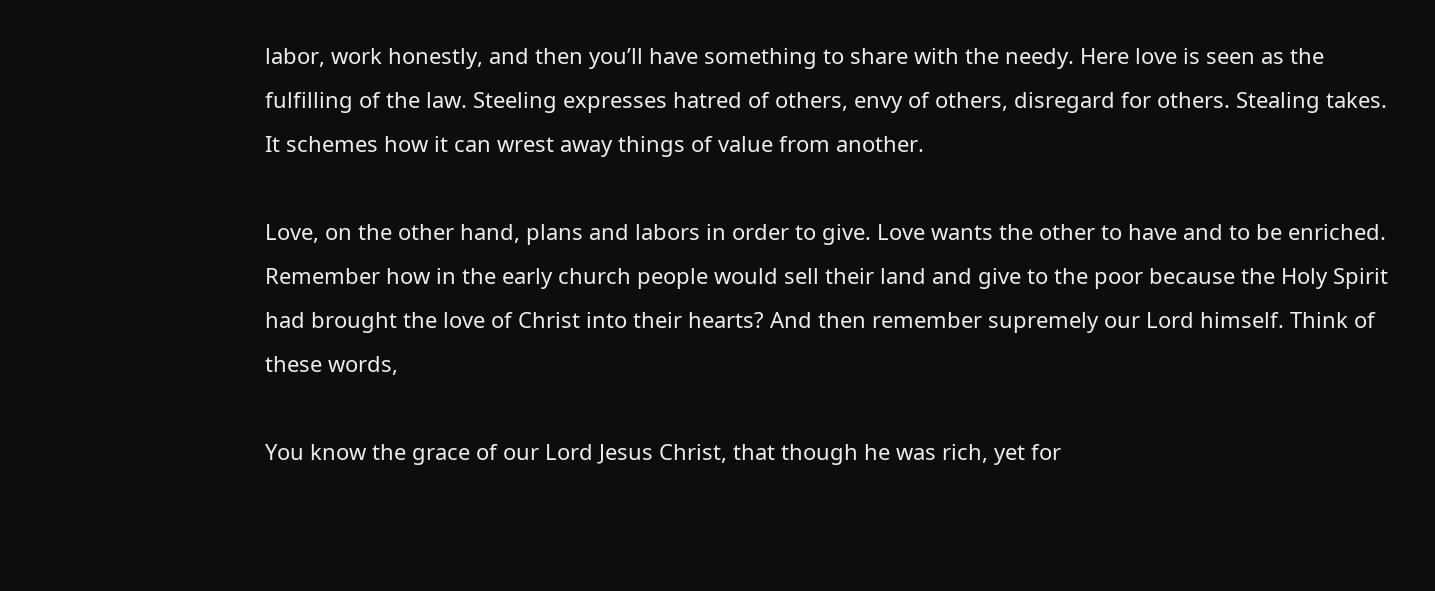labor, work honestly, and then you’ll have something to share with the needy. Here love is seen as the fulfilling of the law. Steeling expresses hatred of others, envy of others, disregard for others. Stealing takes. It schemes how it can wrest away things of value from another.

Love, on the other hand, plans and labors in order to give. Love wants the other to have and to be enriched. Remember how in the early church people would sell their land and give to the poor because the Holy Spirit had brought the love of Christ into their hearts? And then remember supremely our Lord himself. Think of these words,

You know the grace of our Lord Jesus Christ, that though he was rich, yet for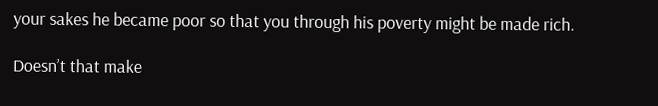your sakes he became poor so that you through his poverty might be made rich.

Doesn’t that make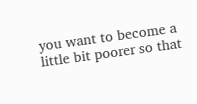you want to become a little bit poorer so that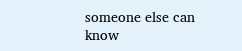someone else can know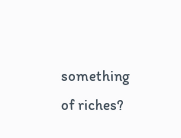something of riches?